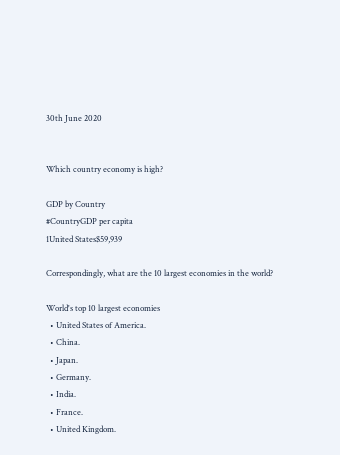30th June 2020


Which country economy is high?

GDP by Country
#CountryGDP per capita
1United States$59,939

Correspondingly, what are the 10 largest economies in the world?

World's top 10 largest economies
  • United States of America.
  • China.
  • Japan.
  • Germany.
  • India.
  • France.
  • United Kingdom.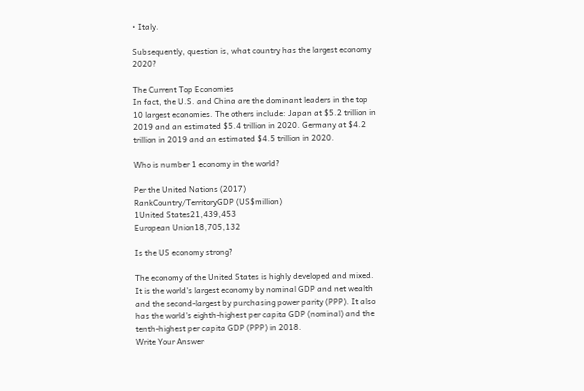• Italy.

Subsequently, question is, what country has the largest economy 2020?

The Current Top Economies
In fact, the U.S. and China are the dominant leaders in the top 10 largest economies. The others include: Japan at $5.2 trillion in 2019 and an estimated $5.4 trillion in 2020. Germany at $4.2 trillion in 2019 and an estimated $4.5 trillion in 2020.

Who is number 1 economy in the world?

Per the United Nations (2017)
RankCountry/TerritoryGDP (US$million)
1United States21,439,453
European Union18,705,132

Is the US economy strong?

The economy of the United States is highly developed and mixed. It is the world's largest economy by nominal GDP and net wealth and the second-largest by purchasing power parity (PPP). It also has the world's eighth-highest per capita GDP (nominal) and the tenth-highest per capita GDP (PPP) in 2018.
Write Your Answer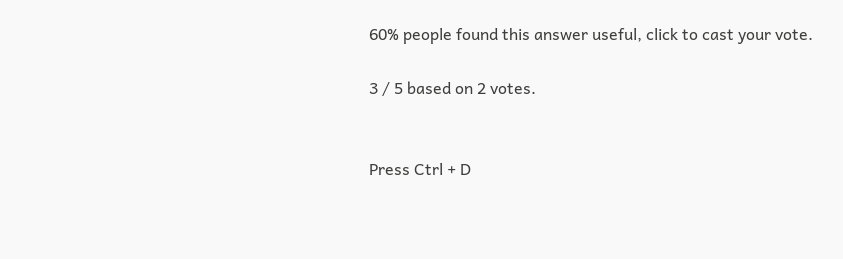60% people found this answer useful, click to cast your vote.

3 / 5 based on 2 votes.


Press Ctrl + D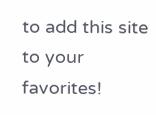to add this site to your favorites!